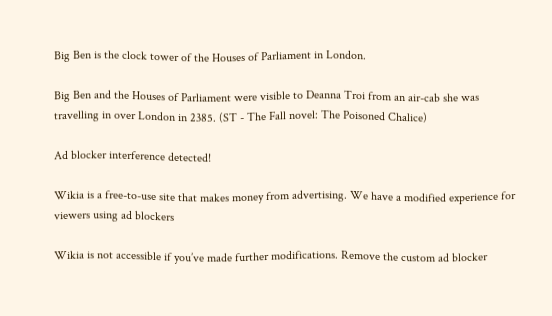Big Ben is the clock tower of the Houses of Parliament in London.

Big Ben and the Houses of Parliament were visible to Deanna Troi from an air-cab she was travelling in over London in 2385. (ST - The Fall novel: The Poisoned Chalice)

Ad blocker interference detected!

Wikia is a free-to-use site that makes money from advertising. We have a modified experience for viewers using ad blockers

Wikia is not accessible if you’ve made further modifications. Remove the custom ad blocker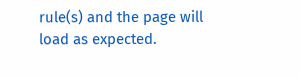rule(s) and the page will load as expected.